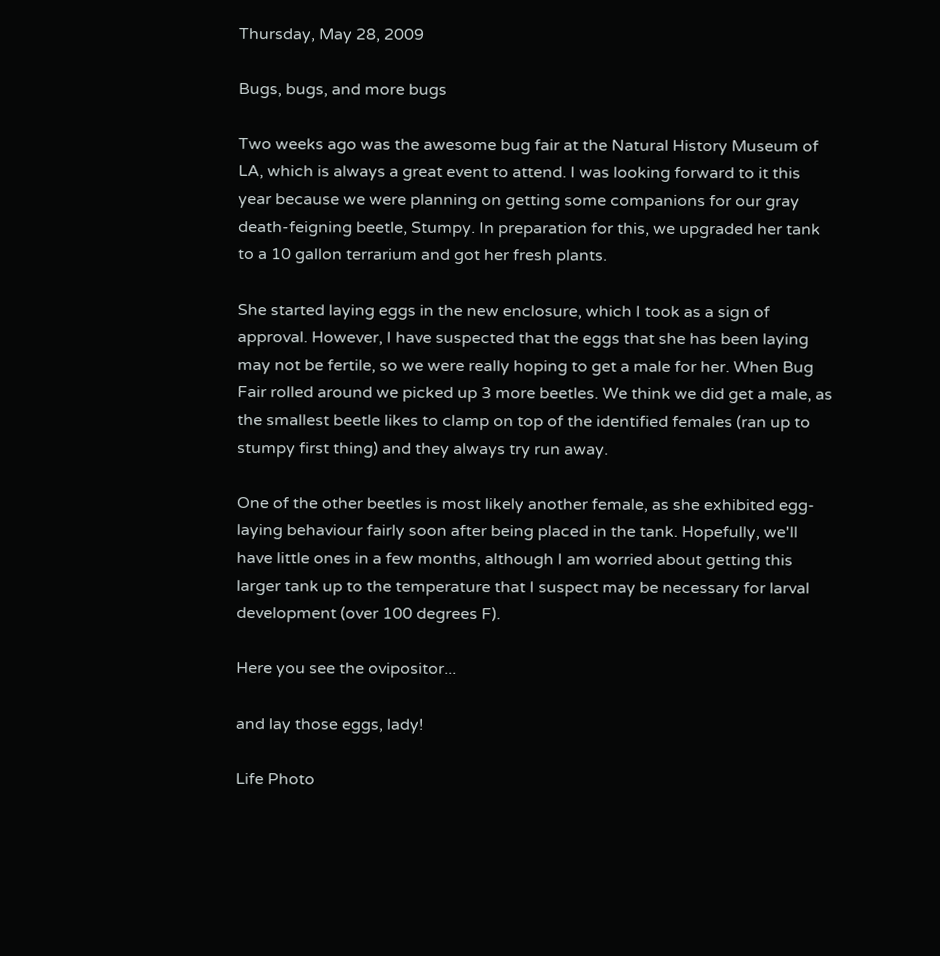Thursday, May 28, 2009

Bugs, bugs, and more bugs

Two weeks ago was the awesome bug fair at the Natural History Museum of LA, which is always a great event to attend. I was looking forward to it this year because we were planning on getting some companions for our gray death-feigning beetle, Stumpy. In preparation for this, we upgraded her tank to a 10 gallon terrarium and got her fresh plants.

She started laying eggs in the new enclosure, which I took as a sign of approval. However, I have suspected that the eggs that she has been laying may not be fertile, so we were really hoping to get a male for her. When Bug Fair rolled around we picked up 3 more beetles. We think we did get a male, as the smallest beetle likes to clamp on top of the identified females (ran up to stumpy first thing) and they always try run away.

One of the other beetles is most likely another female, as she exhibited egg-laying behaviour fairly soon after being placed in the tank. Hopefully, we'll have little ones in a few months, although I am worried about getting this larger tank up to the temperature that I suspect may be necessary for larval development (over 100 degrees F).

Here you see the ovipositor...

and lay those eggs, lady!

Life Photo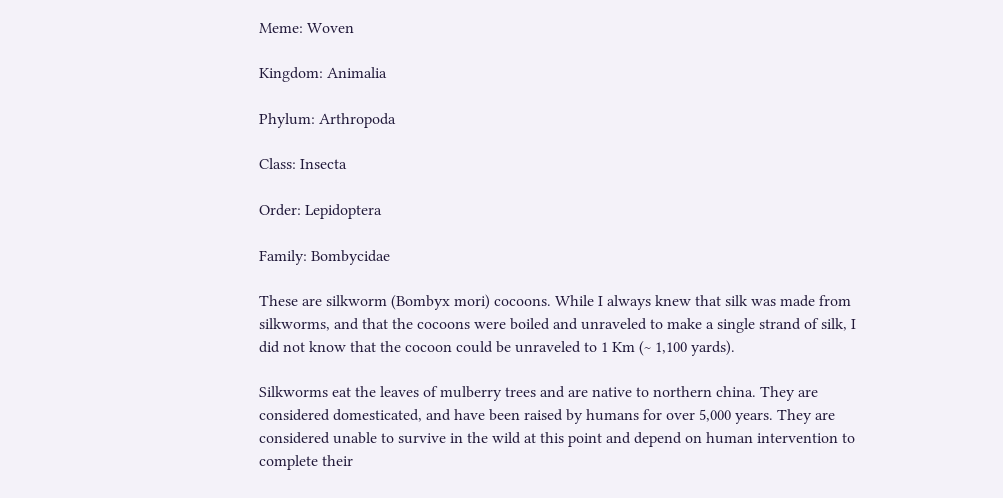Meme: Woven

Kingdom: Animalia

Phylum: Arthropoda

Class: Insecta

Order: Lepidoptera

Family: Bombycidae

These are silkworm (Bombyx mori) cocoons. While I always knew that silk was made from silkworms, and that the cocoons were boiled and unraveled to make a single strand of silk, I did not know that the cocoon could be unraveled to 1 Km (~ 1,100 yards).

Silkworms eat the leaves of mulberry trees and are native to northern china. They are considered domesticated, and have been raised by humans for over 5,000 years. They are considered unable to survive in the wild at this point and depend on human intervention to complete their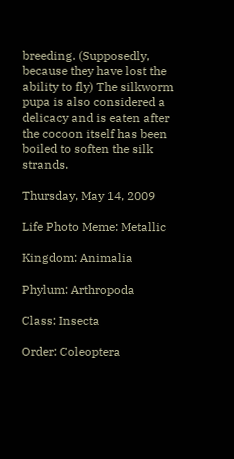breeding. (Supposedly, because they have lost the ability to fly) The silkworm pupa is also considered a delicacy and is eaten after the cocoon itself has been boiled to soften the silk strands.

Thursday, May 14, 2009

Life Photo Meme: Metallic

Kingdom: Animalia

Phylum: Arthropoda

Class: Insecta

Order: Coleoptera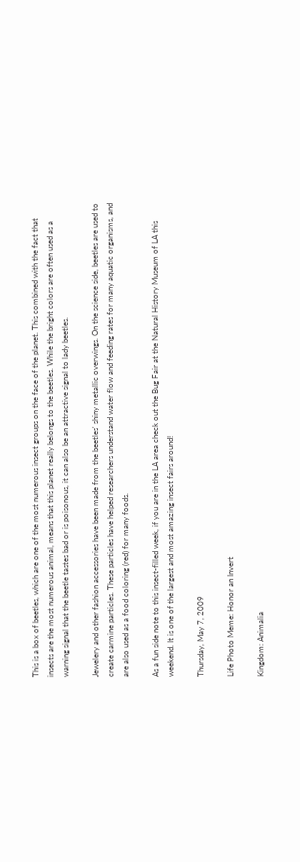This is a box of beetles, which are one of the most numerous insect groups on the face of the planet. This combined with the fact that insects are the most numerous animal, means that this planet really belongs to the beetles. While the bright colors are often used as a warning signal that the beetle tastes bad or is poisonous, it can also be an attractive signal to lady beetles.

Jewelery and other fashion accessories have been made from the beetles' shiny metallic overwings. On the science side, beetles are used to create carmine particles. These particles have helped researchers understand water flow and feeding rates for many aquatic organisms, and are also used as a food coloring (red) for many foods.

As a fun side note to this insect-filled week, if you are in the LA area check out the Bug Fair at the Natural History Museum of LA this weekend. It is one of the largest and most amazing insect fairs around!

Thursday, May 7, 2009

Life Photo Meme: Honor an Invert

Kingdom: Animalia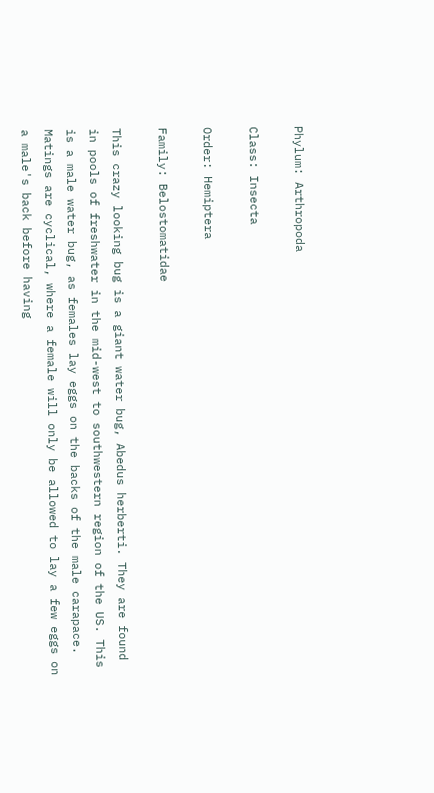Phylum: Arthropoda

Class: Insecta

Order: Hemiptera

Family: Belostomatidae

This crazy looking bug is a giant water bug, Abedus herberti. They are found in pools of freshwater in the mid-west to southwestern region of the US. This is a male water bug, as females lay eggs on the backs of the male carapace. Matings are cyclical, where a female will only be allowed to lay a few eggs on a male's back before having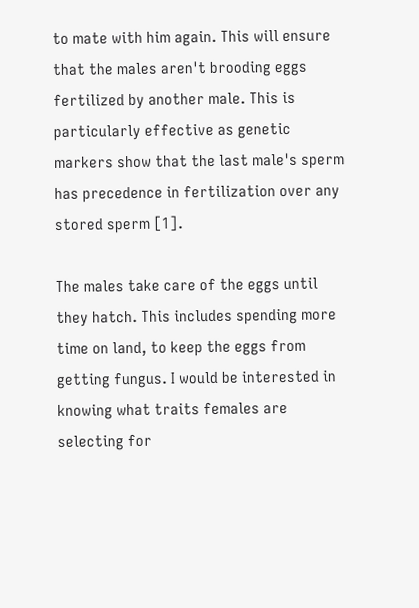to mate with him again. This will ensure that the males aren't brooding eggs fertilized by another male. This is particularly effective as genetic markers show that the last male's sperm has precedence in fertilization over any stored sperm [1].

The males take care of the eggs until they hatch. This includes spending more time on land, to keep the eggs from getting fungus. I would be interested in knowing what traits females are selecting for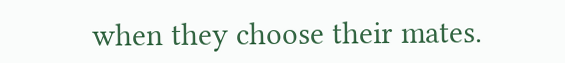when they choose their mates.